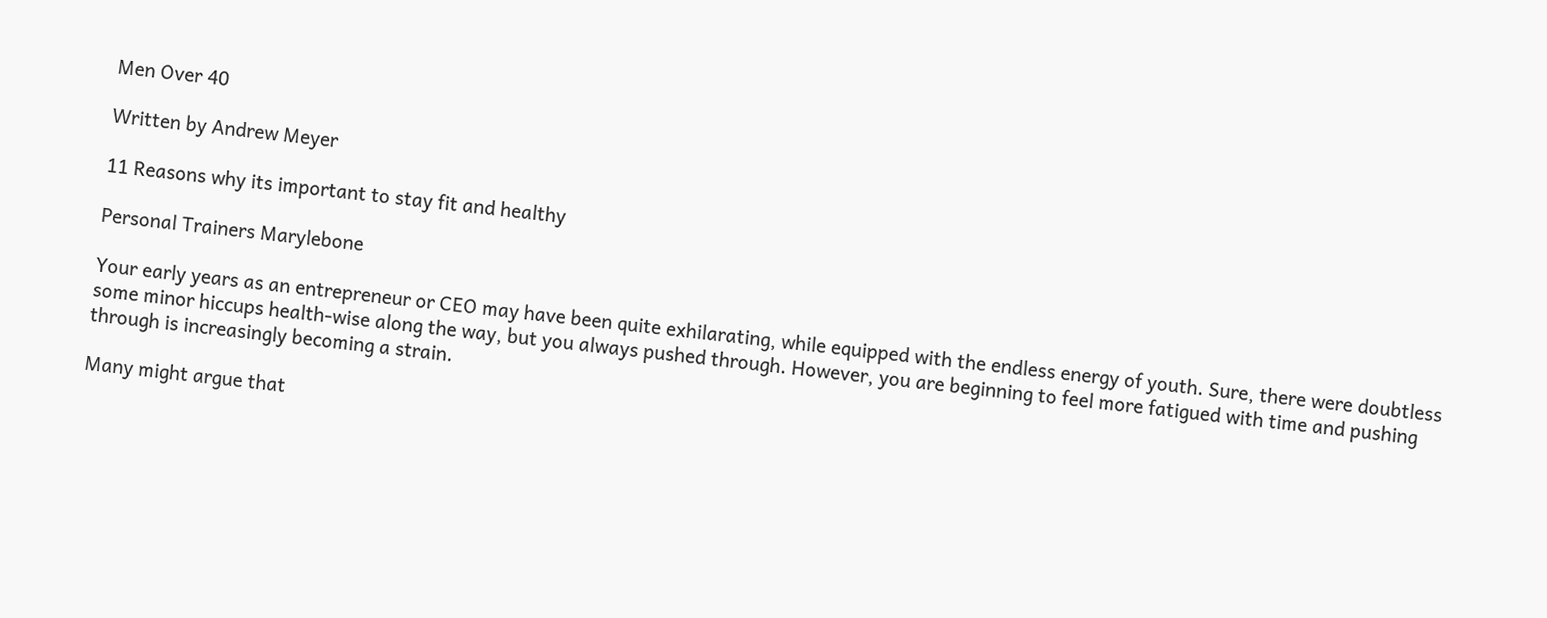Men Over 40

Written by Andrew Meyer

11 Reasons why its important to stay fit and healthy

Personal Trainers Marylebone

Your early years as an entrepreneur or CEO may have been quite exhilarating, while equipped with the endless energy of youth. Sure, there were doubtless some minor hiccups health-wise along the way, but you always pushed through. However, you are beginning to feel more fatigued with time and pushing through is increasingly becoming a strain.

Many might argue that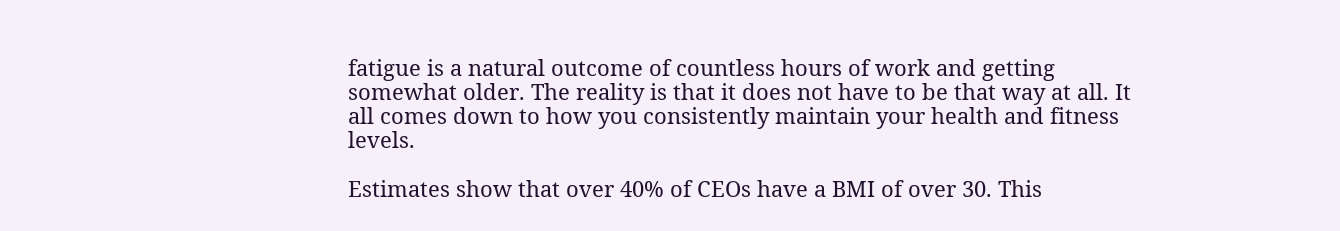fatigue is a natural outcome of countless hours of work and getting somewhat older. The reality is that it does not have to be that way at all. It all comes down to how you consistently maintain your health and fitness levels.

Estimates show that over 40% of CEOs have a BMI of over 30. This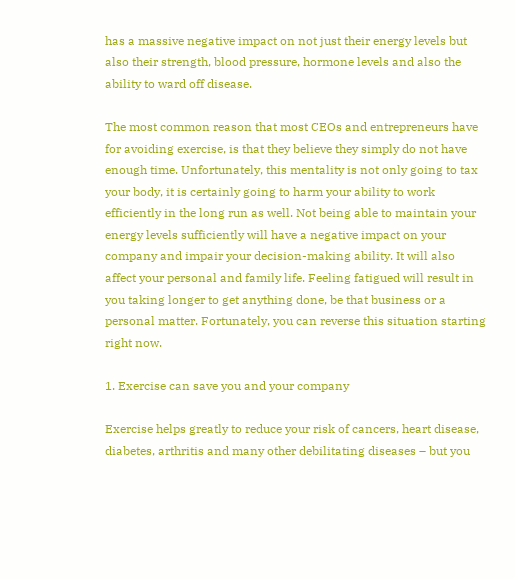has a massive negative impact on not just their energy levels but also their strength, blood pressure, hormone levels and also the ability to ward off disease.

The most common reason that most CEOs and entrepreneurs have for avoiding exercise, is that they believe they simply do not have enough time. Unfortunately, this mentality is not only going to tax your body, it is certainly going to harm your ability to work efficiently in the long run as well. Not being able to maintain your energy levels sufficiently will have a negative impact on your company and impair your decision-making ability. It will also affect your personal and family life. Feeling fatigued will result in you taking longer to get anything done, be that business or a personal matter. Fortunately, you can reverse this situation starting right now.

1. Exercise can save you and your company

Exercise helps greatly to reduce your risk of cancers, heart disease, diabetes, arthritis and many other debilitating diseases – but you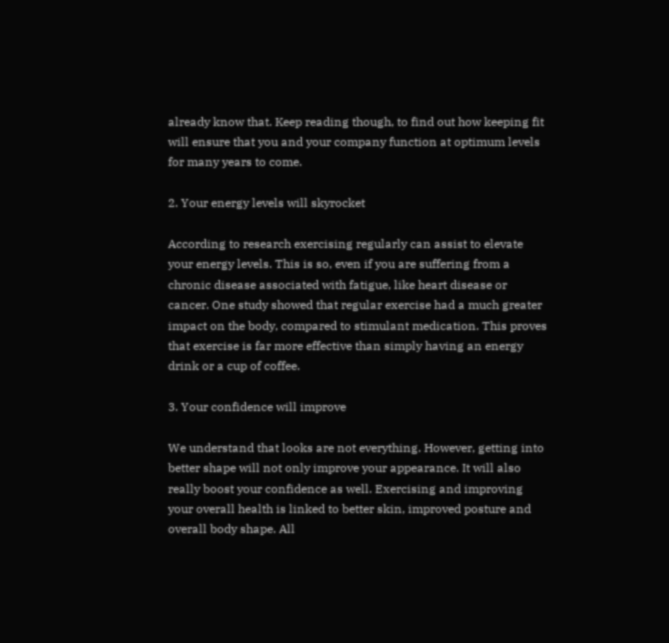already know that. Keep reading though, to find out how keeping fit will ensure that you and your company function at optimum levels for many years to come.

2. Your energy levels will skyrocket

According to research exercising regularly can assist to elevate your energy levels. This is so, even if you are suffering from a chronic disease associated with fatigue, like heart disease or cancer. One study showed that regular exercise had a much greater impact on the body, compared to stimulant medication. This proves that exercise is far more effective than simply having an energy drink or a cup of coffee.

3. Your confidence will improve

We understand that looks are not everything. However, getting into better shape will not only improve your appearance. It will also really boost your confidence as well. Exercising and improving your overall health is linked to better skin, improved posture and overall body shape. All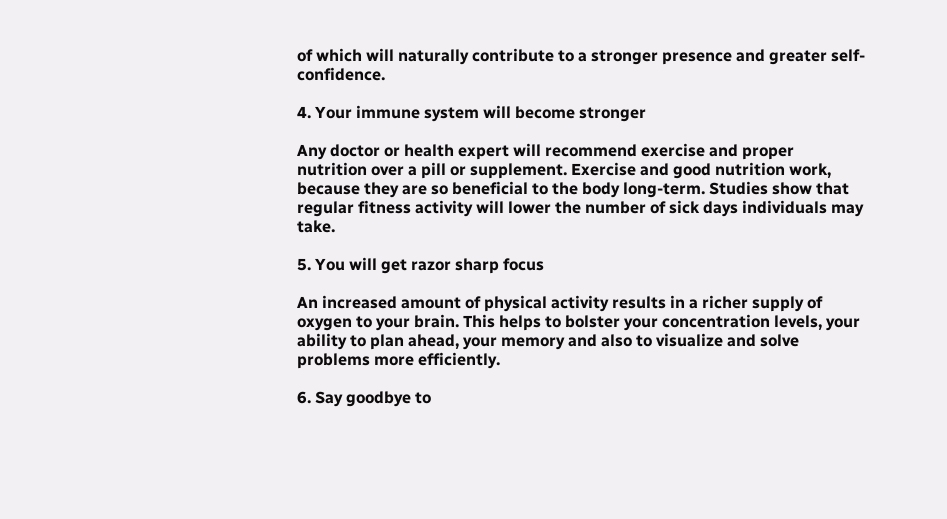of which will naturally contribute to a stronger presence and greater self-confidence.

4. Your immune system will become stronger

Any doctor or health expert will recommend exercise and proper nutrition over a pill or supplement. Exercise and good nutrition work, because they are so beneficial to the body long-term. Studies show that regular fitness activity will lower the number of sick days individuals may take.

5. You will get razor sharp focus

An increased amount of physical activity results in a richer supply of oxygen to your brain. This helps to bolster your concentration levels, your ability to plan ahead, your memory and also to visualize and solve problems more efficiently.

6. Say goodbye to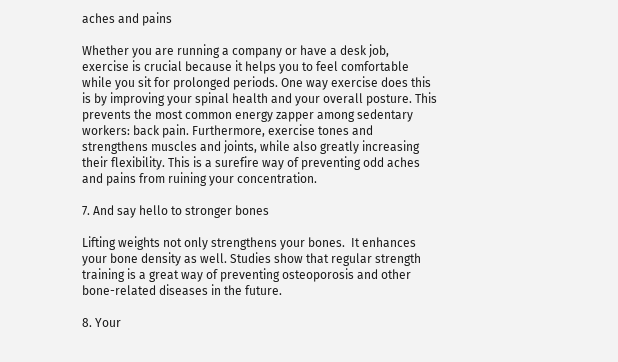aches and pains

Whether you are running a company or have a desk job, exercise is crucial because it helps you to feel comfortable while you sit for prolonged periods. One way exercise does this is by improving your spinal health and your overall posture. This prevents the most common energy zapper among sedentary workers: back pain. Furthermore, exercise tones and strengthens muscles and joints, while also greatly increasing their flexibility. This is a surefire way of preventing odd aches and pains from ruining your concentration.

7. And say hello to stronger bones

Lifting weights not only strengthens your bones.  It enhances your bone density as well. Studies show that regular strength training is a great way of preventing osteoporosis and other bone-related diseases in the future.

8. Your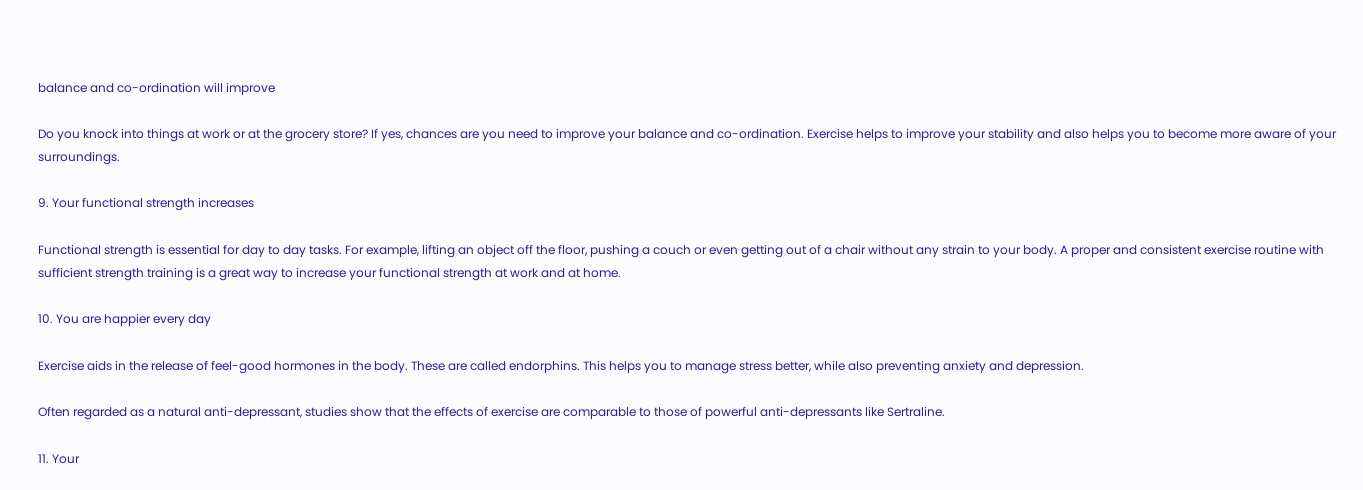balance and co-ordination will improve

Do you knock into things at work or at the grocery store? If yes, chances are you need to improve your balance and co-ordination. Exercise helps to improve your stability and also helps you to become more aware of your surroundings.

9. Your functional strength increases

Functional strength is essential for day to day tasks. For example, lifting an object off the floor, pushing a couch or even getting out of a chair without any strain to your body. A proper and consistent exercise routine with sufficient strength training is a great way to increase your functional strength at work and at home.

10. You are happier every day

Exercise aids in the release of feel-good hormones in the body. These are called endorphins. This helps you to manage stress better, while also preventing anxiety and depression.

Often regarded as a natural anti-depressant, studies show that the effects of exercise are comparable to those of powerful anti-depressants like Sertraline.

11. Your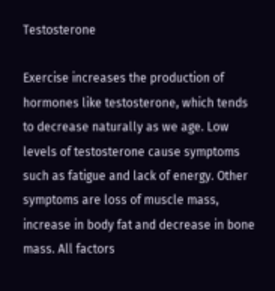Testosterone

Exercise increases the production of hormones like testosterone, which tends to decrease naturally as we age. Low levels of testosterone cause symptoms such as fatigue and lack of energy. Other symptoms are loss of muscle mass, increase in body fat and decrease in bone mass. All factors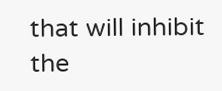that will inhibit the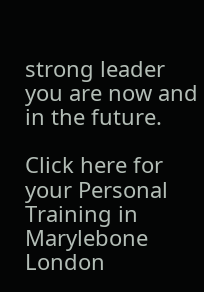strong leader you are now and in the future.

Click here for your Personal Training in Marylebone London